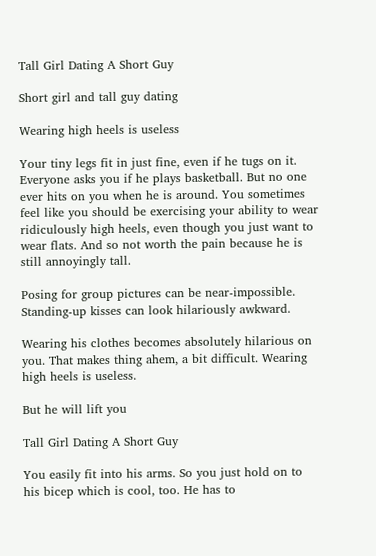Tall Girl Dating A Short Guy

Short girl and tall guy dating

Wearing high heels is useless

Your tiny legs fit in just fine, even if he tugs on it. Everyone asks you if he plays basketball. But no one ever hits on you when he is around. You sometimes feel like you should be exercising your ability to wear ridiculously high heels, even though you just want to wear flats. And so not worth the pain because he is still annoyingly tall.

Posing for group pictures can be near-impossible. Standing-up kisses can look hilariously awkward.

Wearing his clothes becomes absolutely hilarious on you. That makes thing ahem, a bit difficult. Wearing high heels is useless.

But he will lift you

Tall Girl Dating A Short Guy

You easily fit into his arms. So you just hold on to his bicep which is cool, too. He has to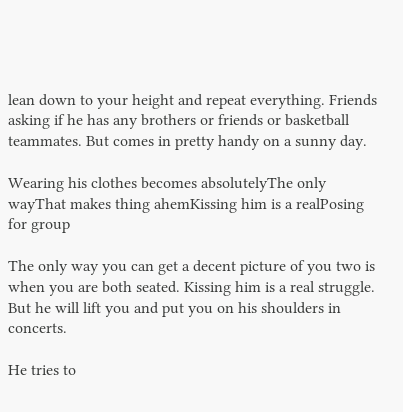lean down to your height and repeat everything. Friends asking if he has any brothers or friends or basketball teammates. But comes in pretty handy on a sunny day.

Wearing his clothes becomes absolutelyThe only wayThat makes thing ahemKissing him is a realPosing for group

The only way you can get a decent picture of you two is when you are both seated. Kissing him is a real struggle. But he will lift you and put you on his shoulders in concerts.

He tries to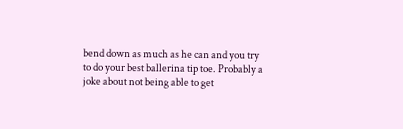bend down as much as he can and you try to do your best ballerina tip toe. Probably a joke about not being able to get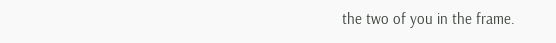the two of you in the frame.